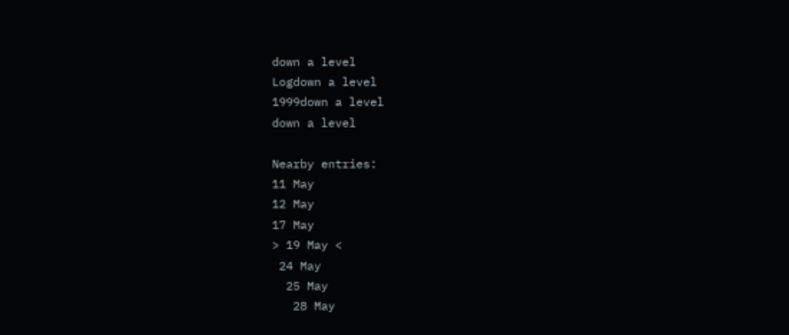down a level
Logdown a level
1999down a level
down a level

Nearby entries:
11 May
12 May
17 May
> 19 May <
 24 May
  25 May
   28 May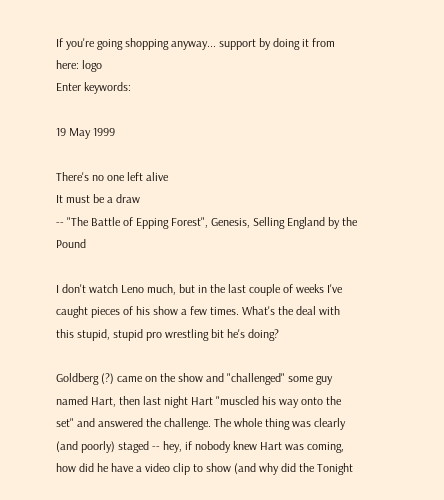If you're going shopping anyway... support by doing it from here: logo
Enter keywords:

19 May 1999

There's no one left alive
It must be a draw
-- "The Battle of Epping Forest", Genesis, Selling England by the Pound

I don't watch Leno much, but in the last couple of weeks I've caught pieces of his show a few times. What's the deal with this stupid, stupid pro wrestling bit he's doing?

Goldberg (?) came on the show and "challenged" some guy named Hart, then last night Hart "muscled his way onto the set" and answered the challenge. The whole thing was clearly (and poorly) staged -- hey, if nobody knew Hart was coming, how did he have a video clip to show (and why did the Tonight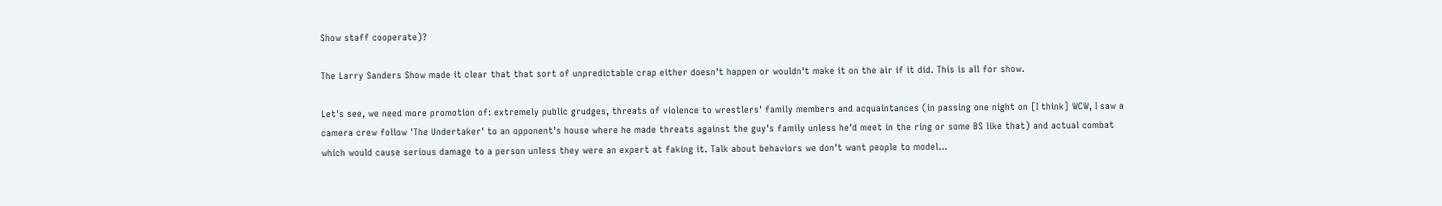Show staff cooperate)?

The Larry Sanders Show made it clear that that sort of unpredictable crap either doesn't happen or wouldn't make it on the air if it did. This is all for show.

Let's see, we need more promotion of: extremely public grudges, threats of violence to wrestlers' family members and acquaintances (in passing one night on [I think] WCW, I saw a camera crew follow 'The Undertaker' to an opponent's house where he made threats against the guy's family unless he'd meet in the ring or some BS like that) and actual combat which would cause serious damage to a person unless they were an expert at faking it. Talk about behaviors we don't want people to model...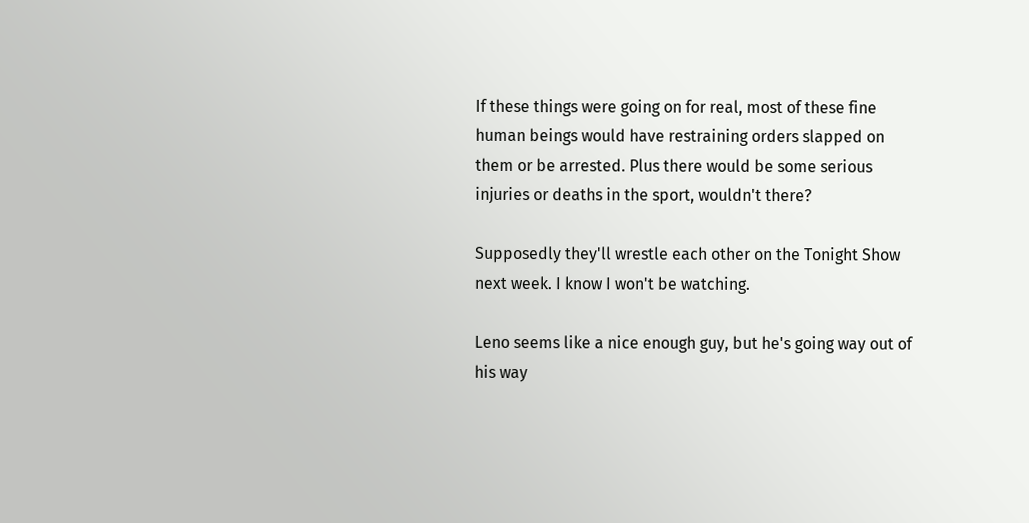If these things were going on for real, most of these fine human beings would have restraining orders slapped on them or be arrested. Plus there would be some serious injuries or deaths in the sport, wouldn't there?

Supposedly they'll wrestle each other on the Tonight Show next week. I know I won't be watching.

Leno seems like a nice enough guy, but he's going way out of his way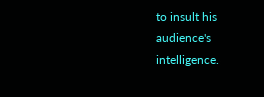to insult his audience's intelligence.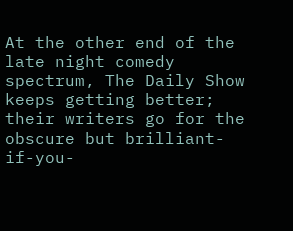At the other end of the late night comedy spectrum, The Daily Show keeps getting better; their writers go for the obscure but brilliant-if-you-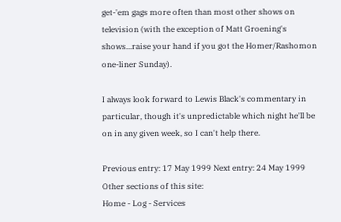get-'em gags more often than most other shows on television (with the exception of Matt Groening's shows...raise your hand if you got the Homer/Rashomon one-liner Sunday).

I always look forward to Lewis Black's commentary in particular, though it's unpredictable which night he'll be on in any given week, so I can't help there.

Previous entry: 17 May 1999 Next entry: 24 May 1999
Other sections of this site:
Home - Log - Services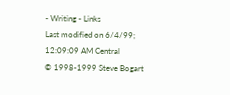- Writing - Links
Last modified on 6/4/99; 12:09:09 AM Central
© 1998-1999 Steve Bogart